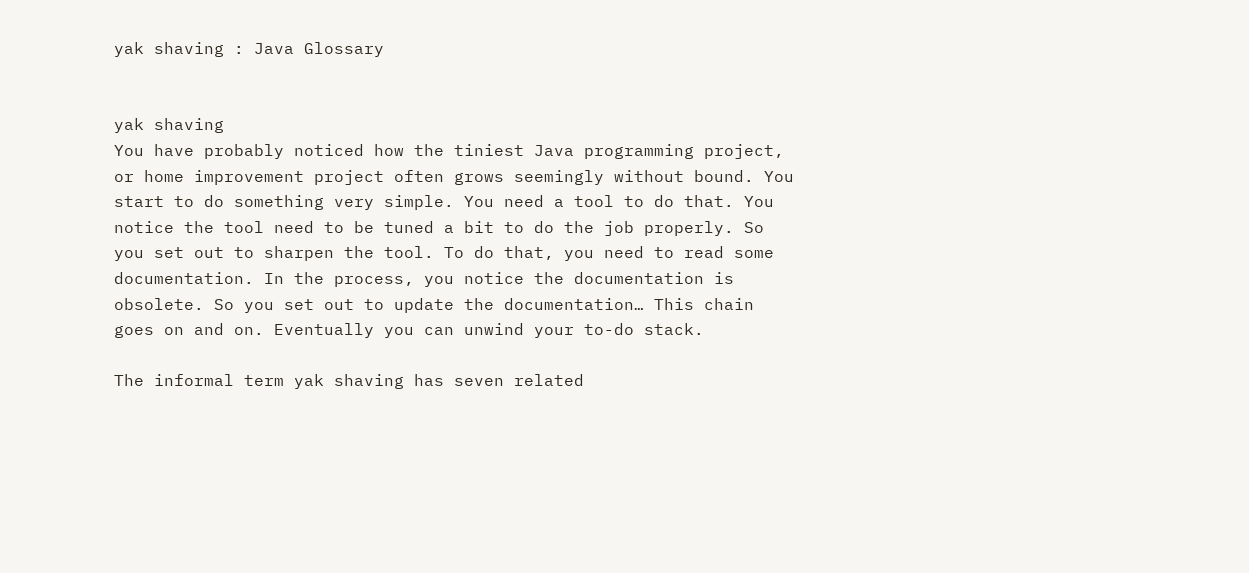yak shaving : Java Glossary


yak shaving
You have probably noticed how the tiniest Java programming project, or home improvement project often grows seemingly without bound. You start to do something very simple. You need a tool to do that. You notice the tool need to be tuned a bit to do the job properly. So you set out to sharpen the tool. To do that, you need to read some documentation. In the process, you notice the documentation is obsolete. So you set out to update the documentation… This chain goes on and on. Eventually you can unwind your to-do stack.

The informal term yak shaving has seven related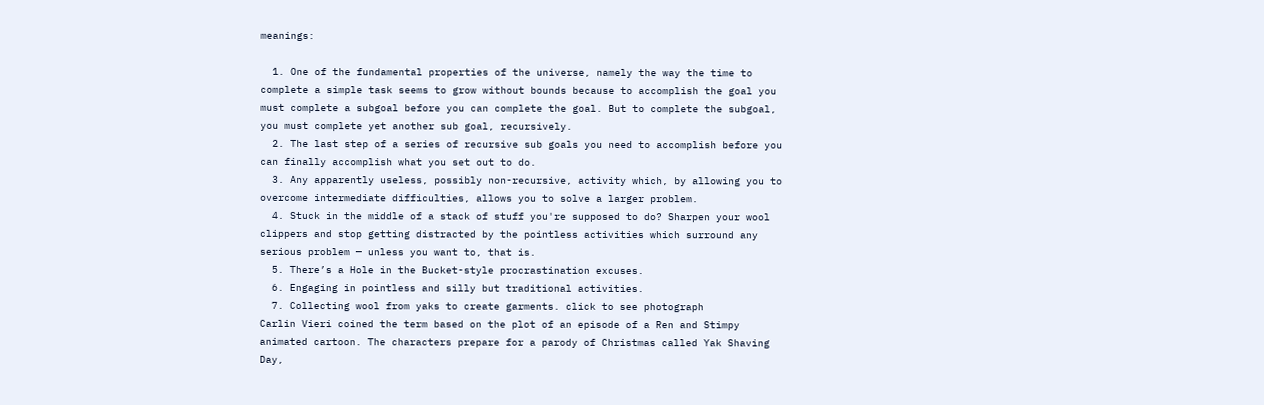meanings:

  1. One of the fundamental properties of the universe, namely the way the time to complete a simple task seems to grow without bounds because to accomplish the goal you must complete a subgoal before you can complete the goal. But to complete the subgoal, you must complete yet another sub goal, recursively.
  2. The last step of a series of recursive sub goals you need to accomplish before you can finally accomplish what you set out to do.
  3. Any apparently useless, possibly non-recursive, activity which, by allowing you to overcome intermediate difficulties, allows you to solve a larger problem.
  4. Stuck in the middle of a stack of stuff you're supposed to do? Sharpen your wool clippers and stop getting distracted by the pointless activities which surround any serious problem — unless you want to, that is.
  5. There’s a Hole in the Bucket-style procrastination excuses.
  6. Engaging in pointless and silly but traditional activities.
  7. Collecting wool from yaks to create garments. click to see photograph
Carlin Vieri coined the term based on the plot of an episode of a Ren and Stimpy animated cartoon. The characters prepare for a parody of Christmas called Yak Shaving Day,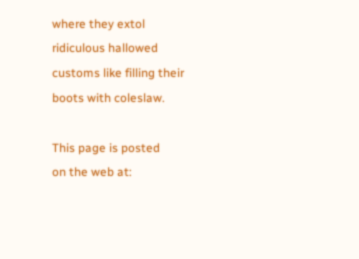where they extol ridiculous hallowed customs like filling their boots with coleslaw.

This page is posted
on the web at: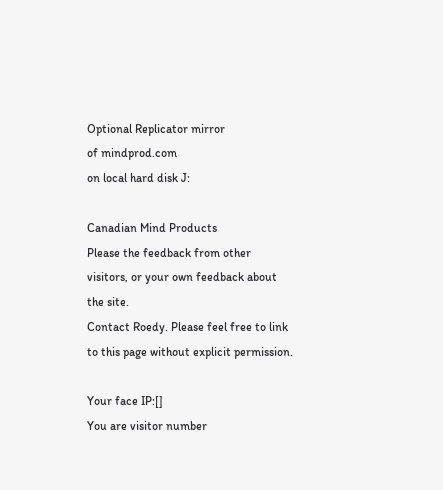Optional Replicator mirror
of mindprod.com
on local hard disk J:

Canadian Mind Products
Please the feedback from other visitors, or your own feedback about the site.
Contact Roedy. Please feel free to link to this page without explicit permission.

Your face IP:[]
You are visitor number